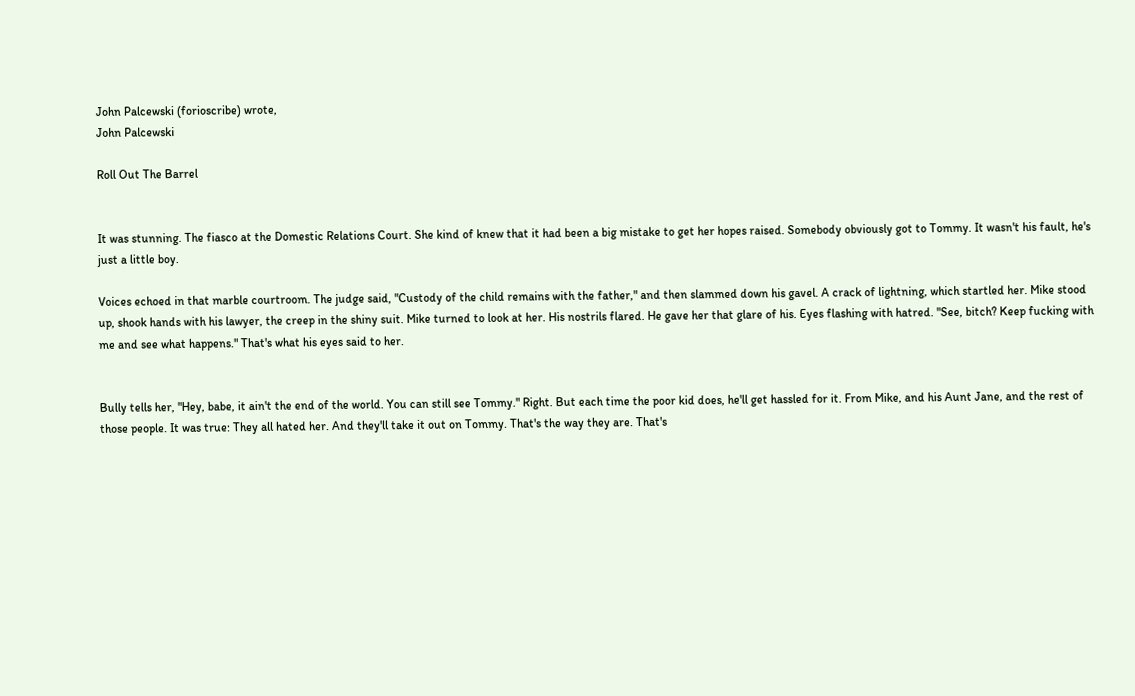John Palcewski (forioscribe) wrote,
John Palcewski

Roll Out The Barrel


It was stunning. The fiasco at the Domestic Relations Court. She kind of knew that it had been a big mistake to get her hopes raised. Somebody obviously got to Tommy. It wasn't his fault, he's just a little boy.

Voices echoed in that marble courtroom. The judge said, "Custody of the child remains with the father," and then slammed down his gavel. A crack of lightning, which startled her. Mike stood up, shook hands with his lawyer, the creep in the shiny suit. Mike turned to look at her. His nostrils flared. He gave her that glare of his. Eyes flashing with hatred. "See, bitch? Keep fucking with me and see what happens." That's what his eyes said to her.


Bully tells her, "Hey, babe, it ain't the end of the world. You can still see Tommy." Right. But each time the poor kid does, he'll get hassled for it. From Mike, and his Aunt Jane, and the rest of those people. It was true: They all hated her. And they'll take it out on Tommy. That's the way they are. That's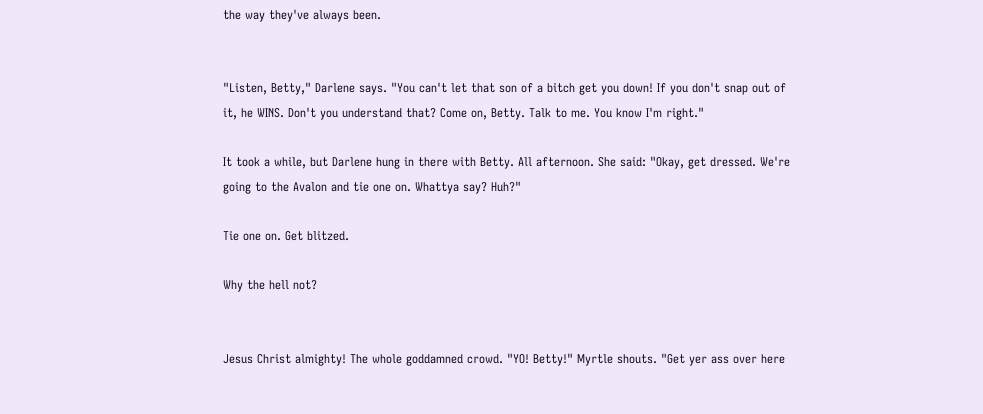the way they've always been.


"Listen, Betty," Darlene says. "You can't let that son of a bitch get you down! If you don't snap out of it, he WINS. Don't you understand that? Come on, Betty. Talk to me. You know I'm right."

It took a while, but Darlene hung in there with Betty. All afternoon. She said: "Okay, get dressed. We're going to the Avalon and tie one on. Whattya say? Huh?"

Tie one on. Get blitzed.

Why the hell not?


Jesus Christ almighty! The whole goddamned crowd. "YO! Betty!" Myrtle shouts. "Get yer ass over here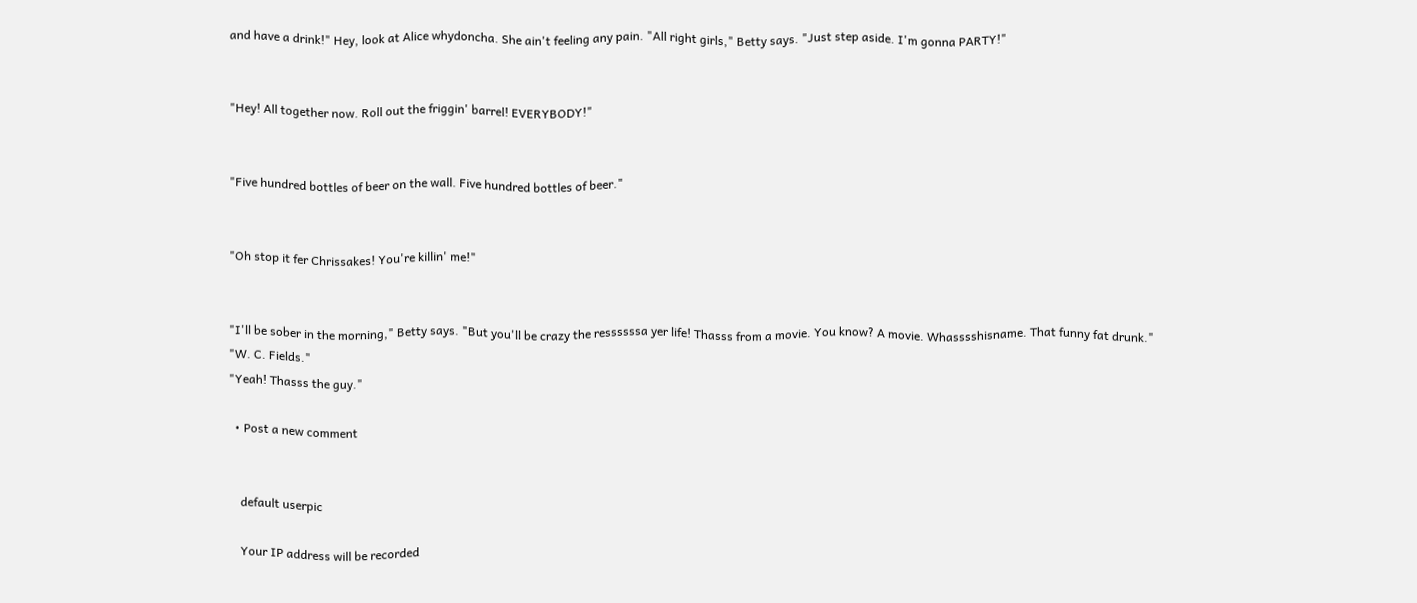and have a drink!" Hey, look at Alice whydoncha. She ain't feeling any pain. "All right girls," Betty says. "Just step aside. I'm gonna PARTY!"


"Hey! All together now. Roll out the friggin' barrel! EVERYBODY!"


"Five hundred bottles of beer on the wall. Five hundred bottles of beer."


"Oh stop it fer Chrissakes! You're killin' me!"


"I'll be sober in the morning," Betty says. "But you'll be crazy the ressssssa yer life! Thasss from a movie. You know? A movie. Whasssshisname. That funny fat drunk."
"W. C. Fields."
"Yeah! Thasss the guy."

  • Post a new comment


    default userpic

    Your IP address will be recorded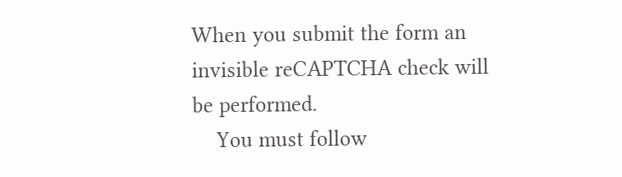When you submit the form an invisible reCAPTCHA check will be performed.
    You must follow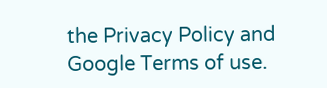the Privacy Policy and Google Terms of use.